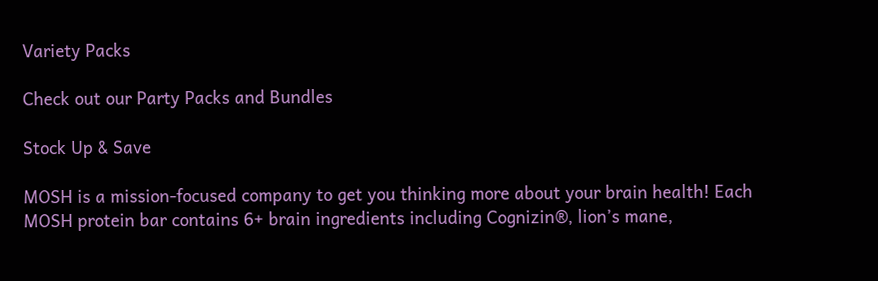Variety Packs

Check out our Party Packs and Bundles

Stock Up & Save

MOSH is a mission-focused company to get you thinking more about your brain health! Each MOSH protein bar contains 6+ brain ingredients including Cognizin®, lion’s mane,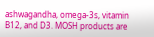ashwagandha, omega-3s, vitamin B12, and D3. MOSH products are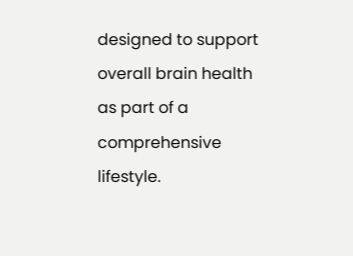designed to support overall brain health as part of a comprehensive lifestyle.